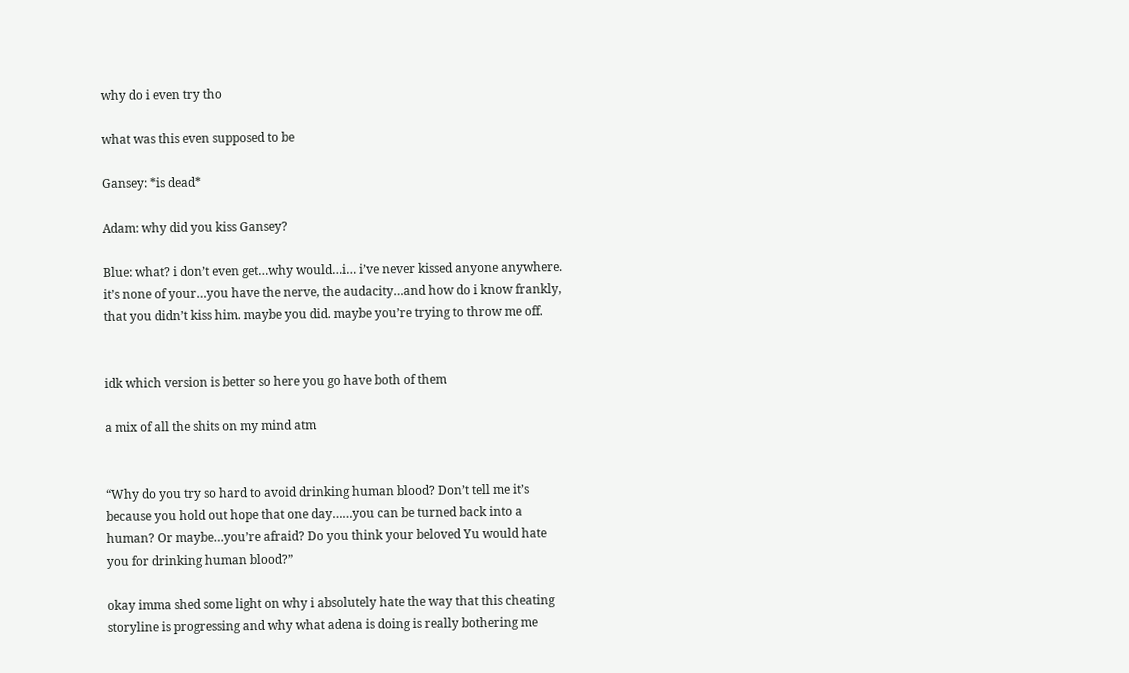why do i even try tho

what was this even supposed to be

Gansey: *is dead*

Adam: why did you kiss Gansey?

Blue: what? i don’t even get…why would…i… i’ve never kissed anyone anywhere. it’s none of your…you have the nerve, the audacity…and how do i know frankly, that you didn’t kiss him. maybe you did. maybe you’re trying to throw me off.


idk which version is better so here you go have both of them

a mix of all the shits on my mind atm


“Why do you try so hard to avoid drinking human blood? Don’t tell me it’s because you hold out hope that one day……you can be turned back into a human? Or maybe…you’re afraid? Do you think your beloved Yu would hate you for drinking human blood?”

okay imma shed some light on why i absolutely hate the way that this cheating storyline is progressing and why what adena is doing is really bothering me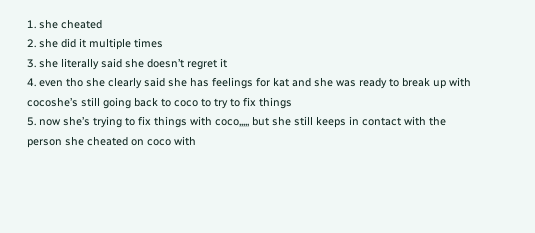1. she cheated
2. she did it multiple times
3. she literally said she doesn’t regret it
4. even tho she clearly said she has feelings for kat and she was ready to break up with cocoshe’s still going back to coco to try to fix things
5. now she’s trying to fix things with coco,,,,, but she still keeps in contact with the person she cheated on coco with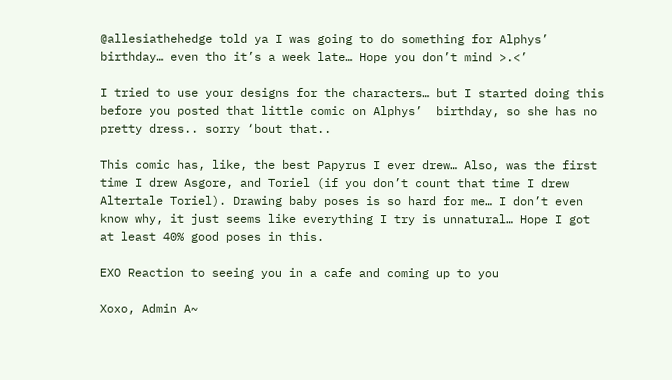@allesiathehedge told ya I was going to do something for Alphys’ birthday… even tho it’s a week late… Hope you don’t mind >.<’

I tried to use your designs for the characters… but I started doing this before you posted that little comic on Alphys’  birthday, so she has no pretty dress.. sorry ‘bout that..

This comic has, like, the best Papyrus I ever drew… Also, was the first time I drew Asgore, and Toriel (if you don’t count that time I drew Altertale Toriel). Drawing baby poses is so hard for me… I don’t even know why, it just seems like everything I try is unnatural… Hope I got at least 40% good poses in this.

EXO Reaction to seeing you in a cafe and coming up to you

Xoxo, Admin A~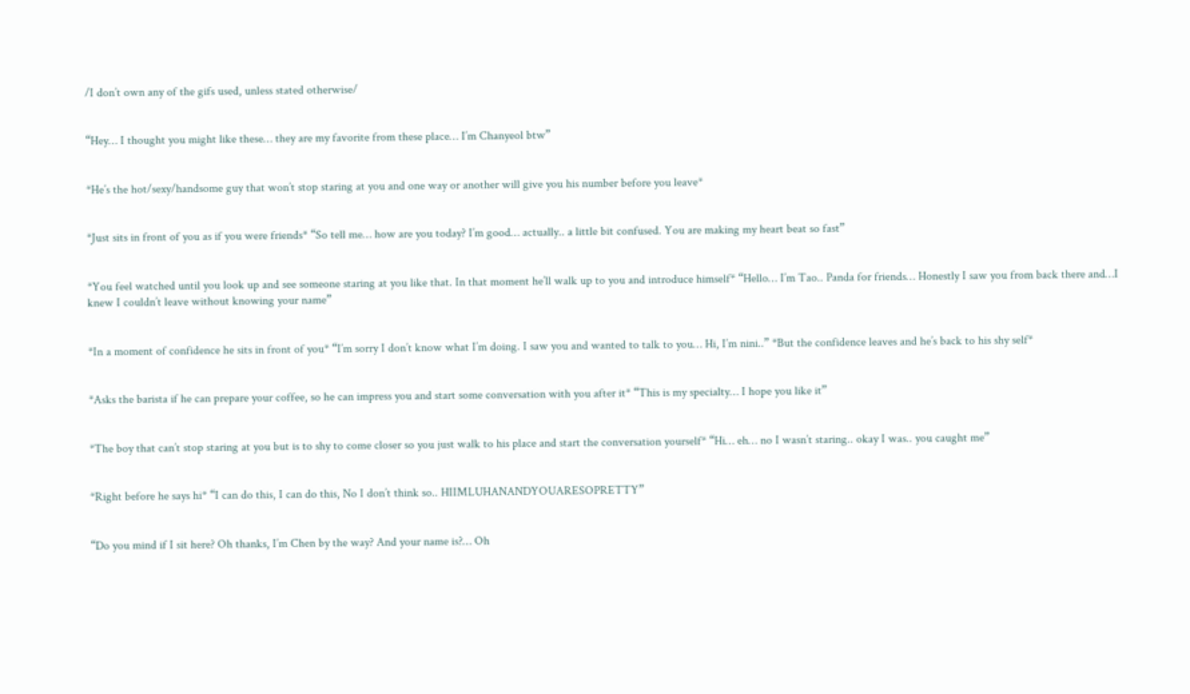/I don’t own any of the gifs used, unless stated otherwise/


“Hey… I thought you might like these… they are my favorite from these place… I’m Chanyeol btw”


*He’s the hot/sexy/handsome guy that won’t stop staring at you and one way or another will give you his number before you leave*


*Just sits in front of you as if you were friends* “So tell me… how are you today? I’m good… actually.. a little bit confused. You are making my heart beat so fast”


*You feel watched until you look up and see someone staring at you like that. In that moment he’ll walk up to you and introduce himself* “Hello… I’m Tao.. Panda for friends… Honestly I saw you from back there and…I knew I couldn’t leave without knowing your name”


*In a moment of confidence he sits in front of you* “I’m sorry I don’t know what I’m doing. I saw you and wanted to talk to you… Hi, I’m nini..” *But the confidence leaves and he’s back to his shy self*


*Asks the barista if he can prepare your coffee, so he can impress you and start some conversation with you after it* “This is my specialty… I hope you like it”


*The boy that can’t stop staring at you but is to shy to come closer so you just walk to his place and start the conversation yourself* “Hi… eh… no I wasn’t staring.. okay I was.. you caught me”


*Right before he says hi* “I can do this, I can do this, No I don’t think so.. HIIMLUHANANDYOUARESOPRETTY”


“Do you mind if I sit here? Oh thanks, I’m Chen by the way? And your name is?… Oh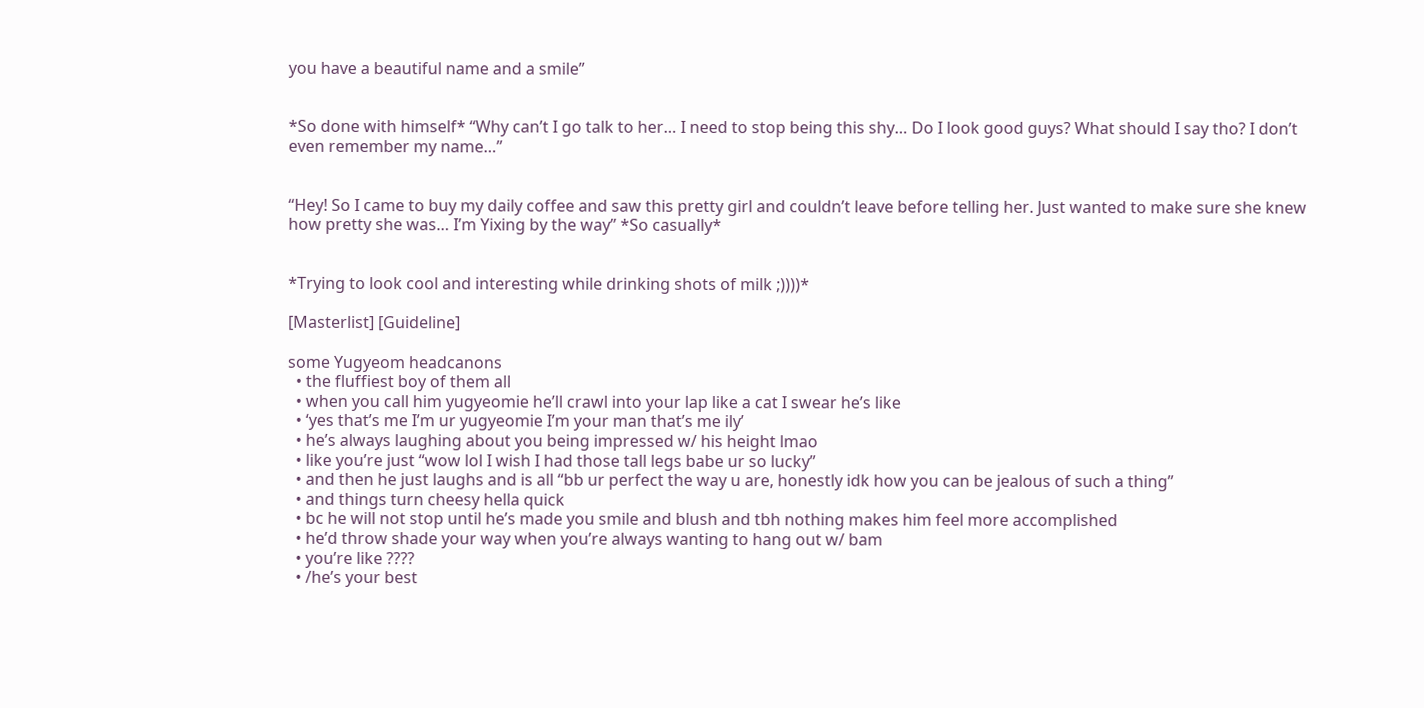you have a beautiful name and a smile”


*So done with himself* “Why can’t I go talk to her… I need to stop being this shy… Do I look good guys? What should I say tho? I don’t even remember my name…”


“Hey! So I came to buy my daily coffee and saw this pretty girl and couldn’t leave before telling her. Just wanted to make sure she knew how pretty she was… I’m Yixing by the way” *So casually*


*Trying to look cool and interesting while drinking shots of milk ;))))*

[Masterlist] [Guideline]

some Yugyeom headcanons
  • the fluffiest boy of them all
  • when you call him yugyeomie he’ll crawl into your lap like a cat I swear he’s like
  • ‘yes that’s me I’m ur yugyeomie I’m your man that’s me ily’
  • he’s always laughing about you being impressed w/ his height lmao
  • like you’re just “wow lol I wish I had those tall legs babe ur so lucky”
  • and then he just laughs and is all “bb ur perfect the way u are, honestly idk how you can be jealous of such a thing”
  • and things turn cheesy hella quick
  • bc he will not stop until he’s made you smile and blush and tbh nothing makes him feel more accomplished
  • he’d throw shade your way when you’re always wanting to hang out w/ bam
  • you’re like ????
  • /he’s your best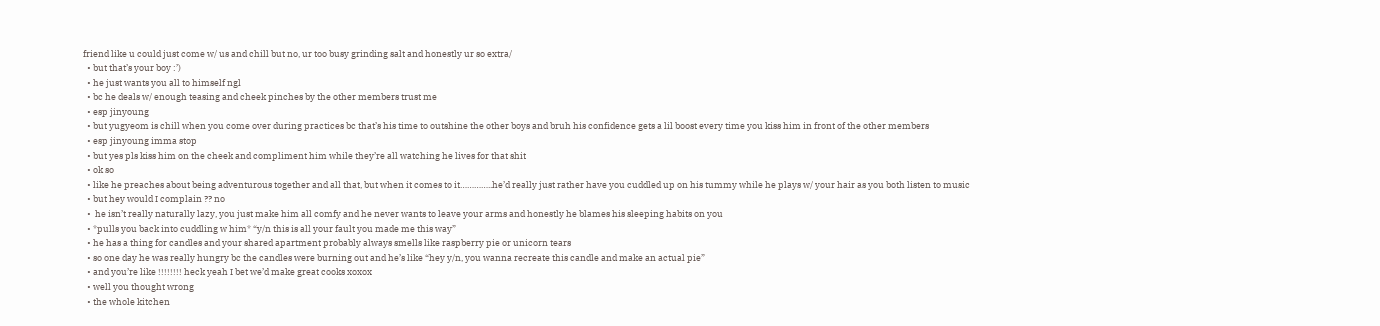friend like u could just come w/ us and chill but no, ur too busy grinding salt and honestly ur so extra/
  • but that’s your boy :’)
  • he just wants you all to himself ngl
  • bc he deals w/ enough teasing and cheek pinches by the other members trust me
  • esp jinyoung
  • but yugyeom is chill when you come over during practices bc that’s his time to outshine the other boys and bruh his confidence gets a lil boost every time you kiss him in front of the other members
  • esp jinyoung imma stop
  • but yes pls kiss him on the cheek and compliment him while they’re all watching he lives for that shit
  • ok so
  • like he preaches about being adventurous together and all that, but when it comes to it…………..he’d really just rather have you cuddled up on his tummy while he plays w/ your hair as you both listen to music
  • but hey would I complain ?? no
  •  he isn’t really naturally lazy, you just make him all comfy and he never wants to leave your arms and honestly he blames his sleeping habits on you
  • *pulls you back into cuddling w him* “y/n this is all your fault you made me this way”
  • he has a thing for candles and your shared apartment probably always smells like raspberry pie or unicorn tears
  • so one day he was really hungry bc the candles were burning out and he’s like “hey y/n, you wanna recreate this candle and make an actual pie”
  • and you’re like !!!!!!!! heck yeah I bet we’d make great cooks xoxox
  • well you thought wrong
  • the whole kitchen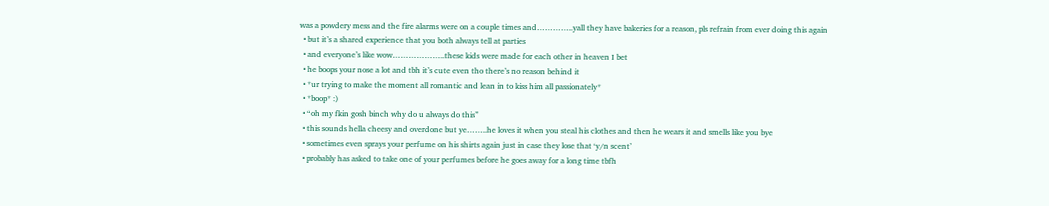was a powdery mess and the fire alarms were on a couple times and…………..yall they have bakeries for a reason, pls refrain from ever doing this again
  • but it’s a shared experience that you both always tell at parties
  • and everyone’s like wow………………..these kids were made for each other in heaven I bet
  • he boops your nose a lot and tbh it’s cute even tho there’s no reason behind it
  • *ur trying to make the moment all romantic and lean in to kiss him all passionately*
  • *boop* :)
  • “oh my fkin gosh binch why do u always do this”
  • this sounds hella cheesy and overdone but ye……..he loves it when you steal his clothes and then he wears it and smells like you bye
  • sometimes even sprays your perfume on his shirts again just in case they lose that ‘y/n scent’
  • probably has asked to take one of your perfumes before he goes away for a long time tbfh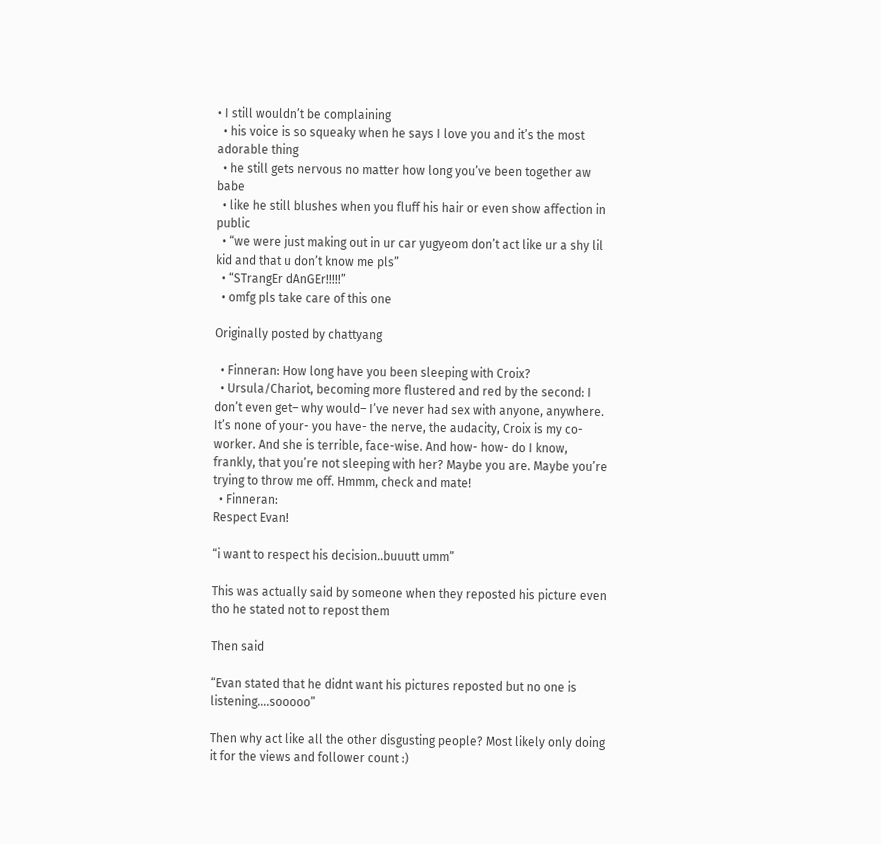• I still wouldn’t be complaining
  • his voice is so squeaky when he says I love you and it’s the most adorable thing
  • he still gets nervous no matter how long you’ve been together aw babe
  • like he still blushes when you fluff his hair or even show affection in public
  • “we were just making out in ur car yugyeom don’t act like ur a shy lil kid and that u don’t know me pls”
  • “STrangEr dAnGEr!!!!!”
  • omfg pls take care of this one

Originally posted by chattyang

  • Finneran: How long have you been sleeping with Croix?
  • Ursula/Chariot, becoming more flustered and red by the second: I don’t even get– why would– I’ve never had sex with anyone, anywhere. It’s none of your- you have- the nerve, the audacity, Croix is my co-worker. And she is terrible, face-wise. And how- how- do I know, frankly, that you’re not sleeping with her? Maybe you are. Maybe you’re trying to throw me off. Hmmm, check and mate!
  • Finneran:
Respect Evan!

“i want to respect his decision..buuutt umm”

This was actually said by someone when they reposted his picture even tho he stated not to repost them

Then said

“Evan stated that he didnt want his pictures reposted but no one is listening….sooooo”

Then why act like all the other disgusting people? Most likely only doing it for the views and follower count :)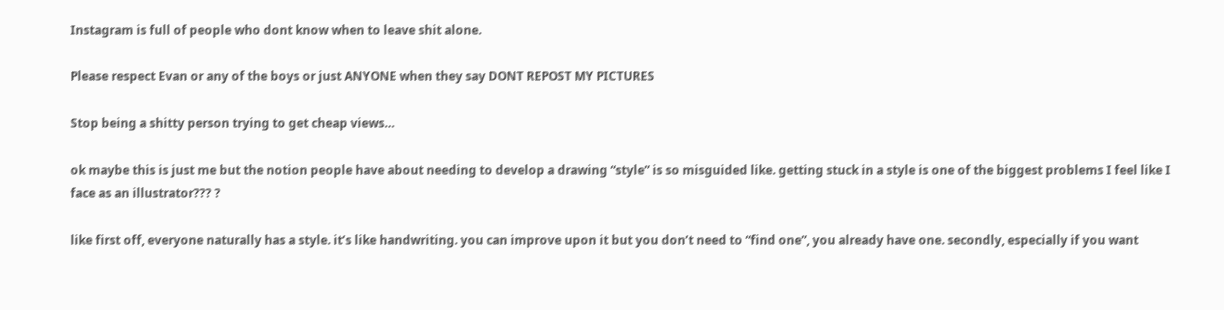Instagram is full of people who dont know when to leave shit alone.

Please respect Evan or any of the boys or just ANYONE when they say DONT REPOST MY PICTURES

Stop being a shitty person trying to get cheap views…

ok maybe this is just me but the notion people have about needing to develop a drawing “style” is so misguided like. getting stuck in a style is one of the biggest problems I feel like I face as an illustrator??? ?

like first off, everyone naturally has a style. it’s like handwriting. you can improve upon it but you don’t need to “find one”, you already have one. secondly, especially if you want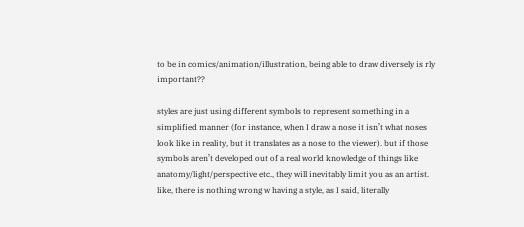to be in comics/animation/illustration, being able to draw diversely is rly important??

styles are just using different symbols to represent something in a simplified manner (for instance, when I draw a nose it isn’t what noses look like in reality, but it translates as a nose to the viewer). but if those symbols aren’t developed out of a real world knowledge of things like anatomy/light/perspective etc., they will inevitably limit you as an artist. like, there is nothing wrong w having a style, as I said, literally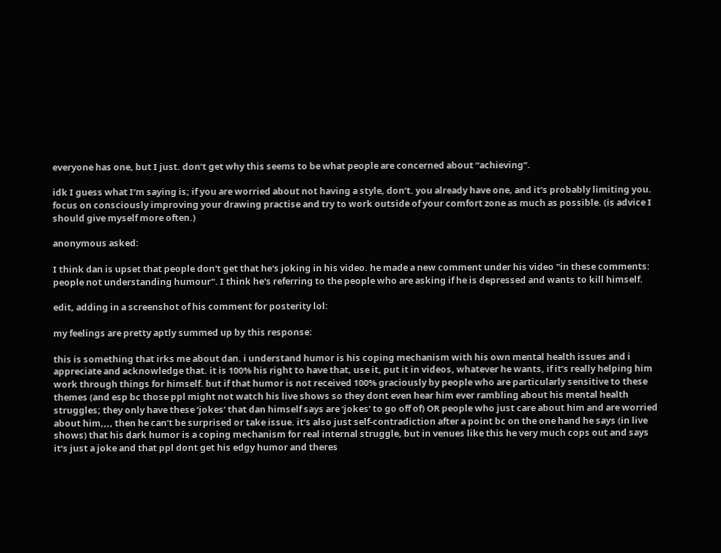everyone has one, but I just. don’t get why this seems to be what people are concerned about “achieving”.

idk I guess what I’m saying is; if you are worried about not having a style, don’t. you already have one, and it’s probably limiting you. focus on consciously improving your drawing practise and try to work outside of your comfort zone as much as possible. (is advice I should give myself more often.)

anonymous asked:

I think dan is upset that people don't get that he's joking in his video. he made a new comment under his video "in these comments: people not understanding humour". I think he's referring to the people who are asking if he is depressed and wants to kill himself.

edit, adding in a screenshot of his comment for posterity lol:

my feelings are pretty aptly summed up by this response:

this is something that irks me about dan. i understand humor is his coping mechanism with his own mental health issues and i appreciate and acknowledge that. it is 100% his right to have that, use it, put it in videos, whatever he wants, if it’s really helping him work through things for himself. but if that humor is not received 100% graciously by people who are particularly sensitive to these themes (and esp bc those ppl might not watch his live shows so they dont even hear him ever rambling about his mental health struggles; they only have these ‘jokes’ that dan himself says are ‘jokes’ to go off of) OR people who just care about him and are worried about him,,,, then he can’t be surprised or take issue. it’s also just self-contradiction after a point bc on the one hand he says (in live shows) that his dark humor is a coping mechanism for real internal struggle, but in venues like this he very much cops out and says it’s just a joke and that ppl dont get his edgy humor and theres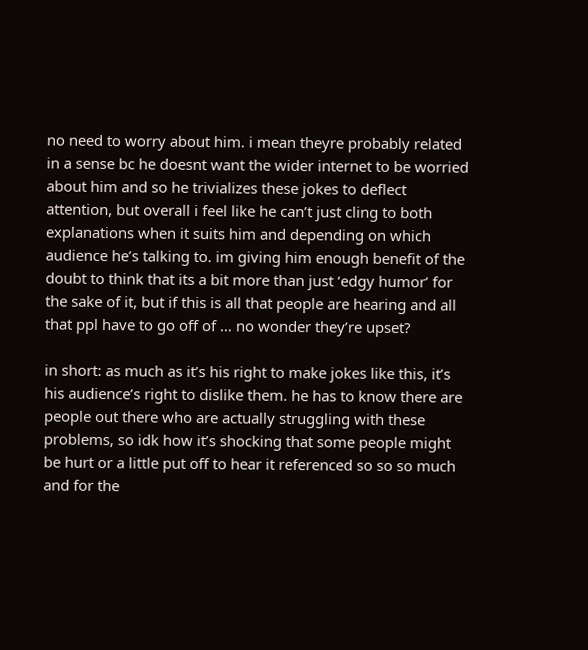no need to worry about him. i mean theyre probably related in a sense bc he doesnt want the wider internet to be worried about him and so he trivializes these jokes to deflect attention, but overall i feel like he can’t just cling to both explanations when it suits him and depending on which audience he’s talking to. im giving him enough benefit of the doubt to think that its a bit more than just ‘edgy humor’ for the sake of it, but if this is all that people are hearing and all that ppl have to go off of … no wonder they’re upset?

in short: as much as it’s his right to make jokes like this, it’s his audience’s right to dislike them. he has to know there are people out there who are actually struggling with these problems, so idk how it’s shocking that some people might be hurt or a little put off to hear it referenced so so so much and for the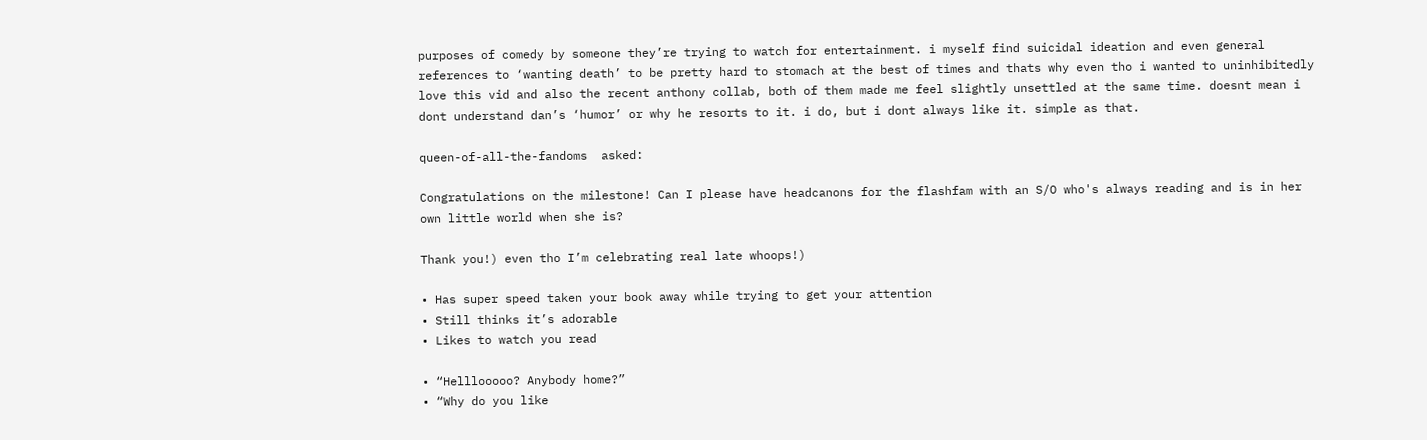purposes of comedy by someone they’re trying to watch for entertainment. i myself find suicidal ideation and even general references to ‘wanting death’ to be pretty hard to stomach at the best of times and thats why even tho i wanted to uninhibitedly love this vid and also the recent anthony collab, both of them made me feel slightly unsettled at the same time. doesnt mean i dont understand dan’s ‘humor’ or why he resorts to it. i do, but i dont always like it. simple as that.

queen-of-all-the-fandoms  asked:

Congratulations on the milestone! Can I please have headcanons for the flashfam with an S/O who's always reading and is in her own little world when she is?

Thank you!) even tho I’m celebrating real late whoops!)

• Has super speed taken your book away while trying to get your attention
• Still thinks it’s adorable
• Likes to watch you read

• “Helllooooo? Anybody home?”
• “Why do you like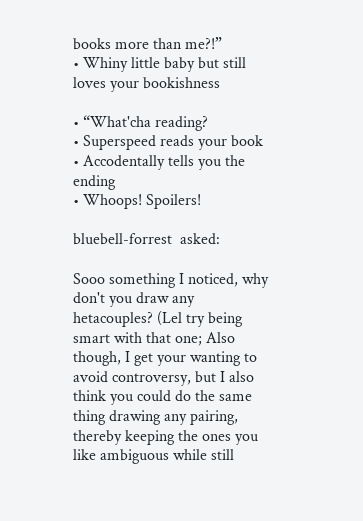books more than me?!”
• Whiny little baby but still loves your bookishness

• “What'cha reading?
• Superspeed reads your book
• Accodentally tells you the ending
• Whoops! Spoilers!

bluebell-forrest  asked:

Sooo something I noticed, why don't you draw any hetacouples? (Lel try being smart with that one; Also though, I get your wanting to avoid controversy, but I also think you could do the same thing drawing any pairing, thereby keeping the ones you like ambiguous while still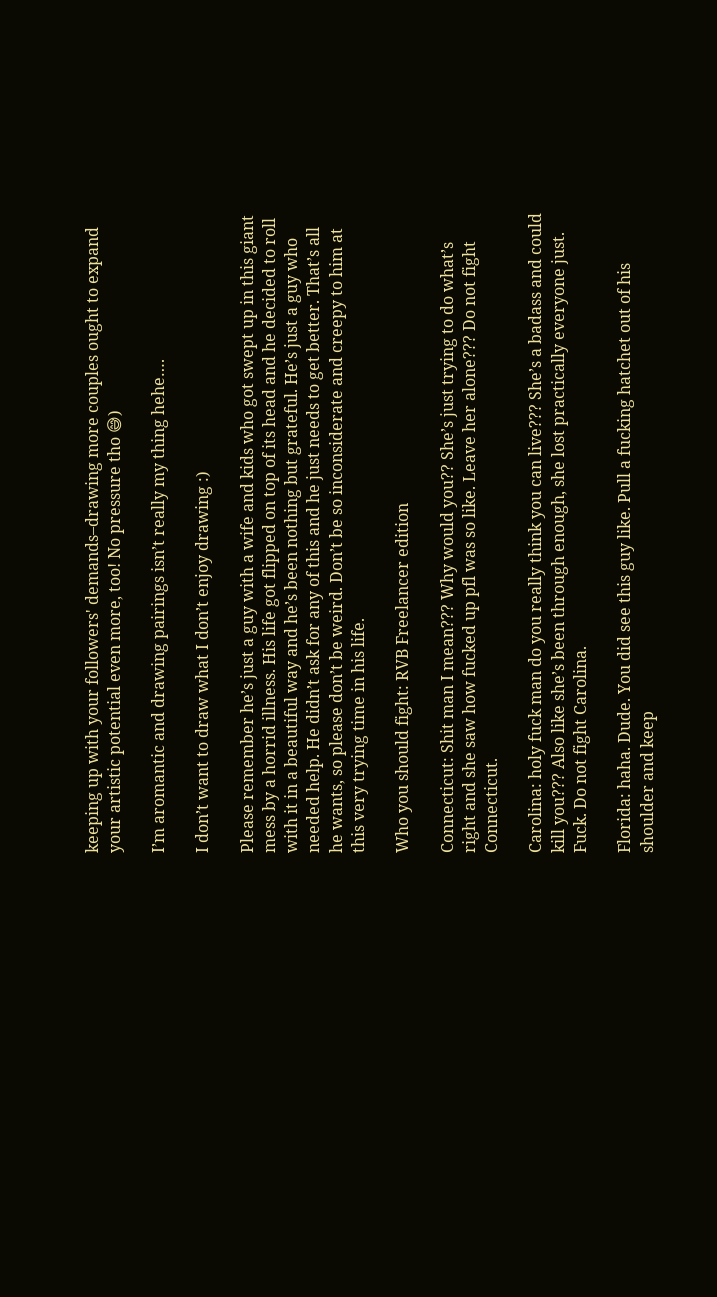keeping up with your followers' demands–drawing more couples ought to expand your artistic potential even more, too! No pressure tho 😅)

I’m aromantic and drawing pairings isn’t really my thing hehe….

I don’t want to draw what I don’t enjoy drawing :)

Please remember he’s just a guy with a wife and kids who got swept up in this giant mess by a horrid illness. His life got flipped on top of its head and he decided to roll with it in a beautiful way and he’s been nothing but grateful. He’s just a guy who needed help. He didn’t ask for any of this and he just needs to get better. That’s all he wants, so please don’t be weird. Don’t be so inconsiderate and creepy to him at this very trying time in his life.

Who you should fight: RVB Freelancer edition

Connecticut: Shit man I mean??? Why would you?? She’s just trying to do what’s right and she saw how fucked up pfl was so like. Leave her alone??? Do not fight Connecticut.

Carolina: holy fuck man do you really think you can live??? She’s a badass and could kill you??? Also like she’s been through enough, she lost practically everyone just. Fuck. Do not fight Carolina.

Florida: haha. Dude. You did see this guy like. Pull a fucking hatchet out of his shoulder and keep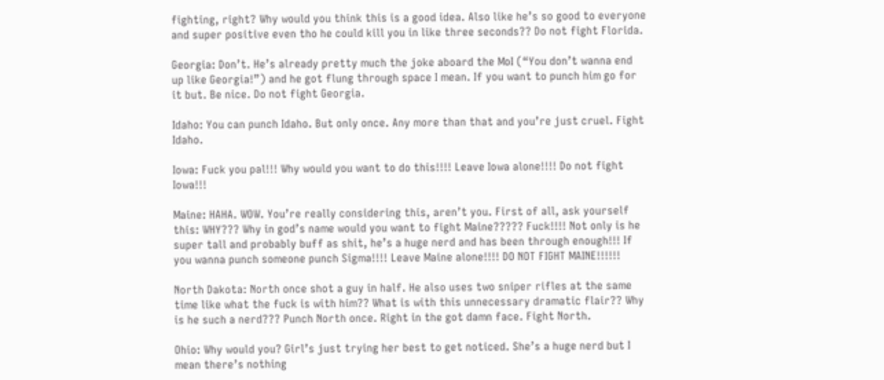fighting, right? Why would you think this is a good idea. Also like he’s so good to everyone and super positive even tho he could kill you in like three seconds?? Do not fight Florida.

Georgia: Don’t. He’s already pretty much the joke aboard the MoI (“You don’t wanna end up like Georgia!”) and he got flung through space I mean. If you want to punch him go for it but. Be nice. Do not fight Georgia.

Idaho: You can punch Idaho. But only once. Any more than that and you’re just cruel. Fight Idaho.

Iowa: Fuck you pal!!! Why would you want to do this!!!! Leave Iowa alone!!!! Do not fight Iowa!!!

Maine: HAHA. WOW. You’re really considering this, aren’t you. First of all, ask yourself this: WHY??? Why in god’s name would you want to fight Maine????? Fuck!!!! Not only is he super tall and probably buff as shit, he’s a huge nerd and has been through enough!!! If you wanna punch someone punch Sigma!!!! Leave Maine alone!!!! DO NOT FIGHT MAINE!!!!!!

North Dakota: North once shot a guy in half. He also uses two sniper rifles at the same time like what the fuck is with him?? What is with this unnecessary dramatic flair?? Why is he such a nerd??? Punch North once. Right in the got damn face. Fight North.

Ohio: Why would you? Girl’s just trying her best to get noticed. She’s a huge nerd but I mean there’s nothing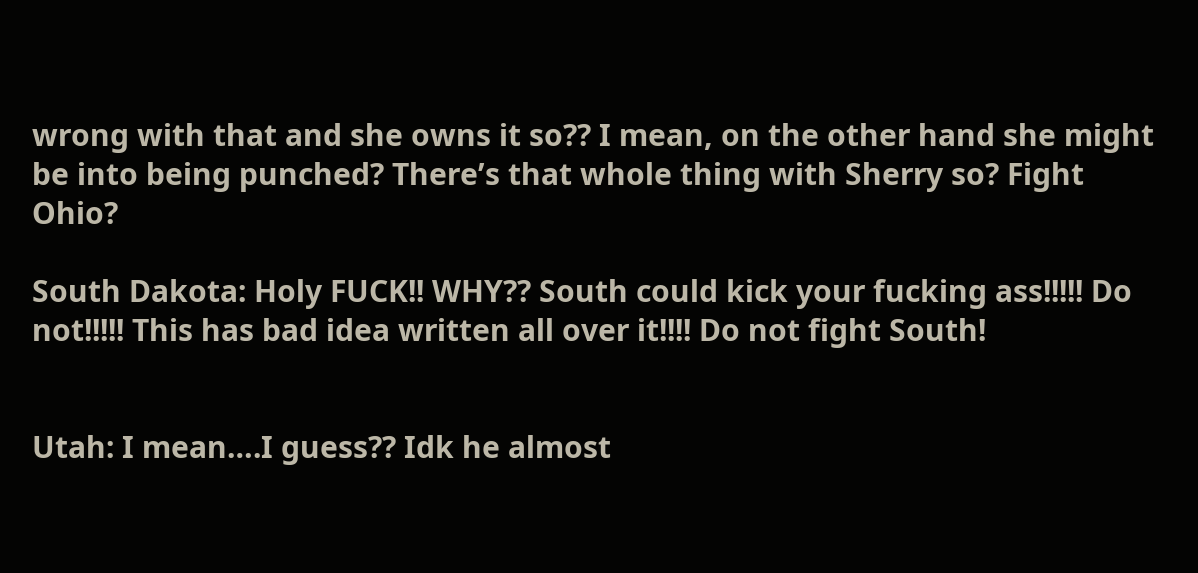wrong with that and she owns it so?? I mean, on the other hand she might be into being punched? There’s that whole thing with Sherry so? Fight Ohio?

South Dakota: Holy FUCK!! WHY?? South could kick your fucking ass!!!!! Do not!!!!! This has bad idea written all over it!!!! Do not fight South!


Utah: I mean….I guess?? Idk he almost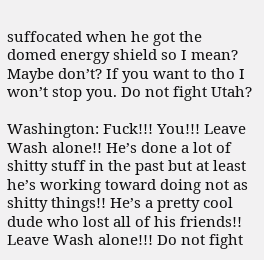suffocated when he got the domed energy shield so I mean? Maybe don’t? If you want to tho I won’t stop you. Do not fight Utah?

Washington: Fuck!!! You!!! Leave Wash alone!! He’s done a lot of shitty stuff in the past but at least he’s working toward doing not as shitty things!! He’s a pretty cool dude who lost all of his friends!! Leave Wash alone!!! Do not fight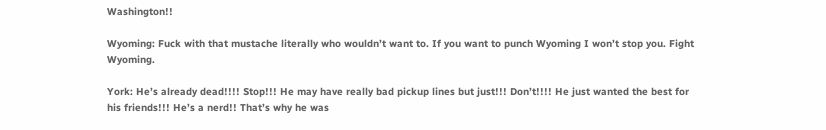Washington!!

Wyoming: Fuck with that mustache literally who wouldn’t want to. If you want to punch Wyoming I won’t stop you. Fight Wyoming.

York: He’s already dead!!!! Stop!!! He may have really bad pickup lines but just!!! Don’t!!!! He just wanted the best for his friends!!! He’s a nerd!! That’s why he was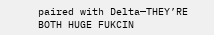paired with Delta—THEY’RE BOTH HUGE FUKCIN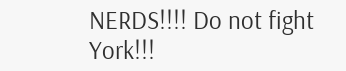NERDS!!!! Do not fight York!!!